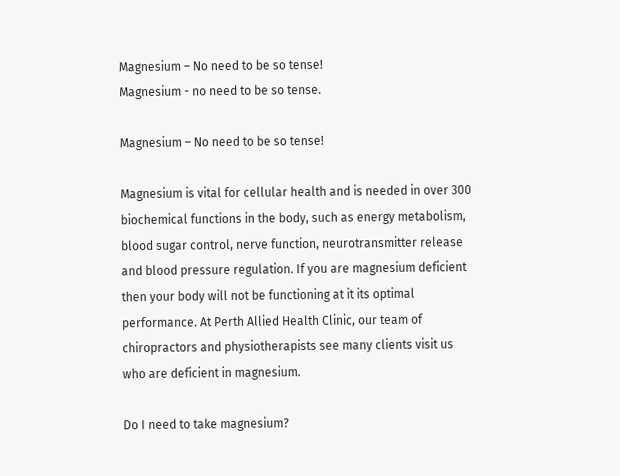Magnesium – No need to be so tense!
Magnesium - no need to be so tense.

Magnesium – No need to be so tense!

Magnesium is vital for cellular health and is needed in over 300 biochemical functions in the body, such as energy metabolism, blood sugar control, nerve function, neurotransmitter release and blood pressure regulation. If you are magnesium deficient then your body will not be functioning at it its optimal performance. At Perth Allied Health Clinic, our team of chiropractors and physiotherapists see many clients visit us who are deficient in magnesium.

Do I need to take magnesium?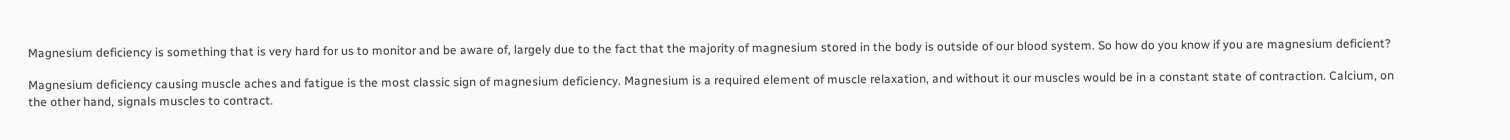Magnesium deficiency is something that is very hard for us to monitor and be aware of, largely due to the fact that the majority of magnesium stored in the body is outside of our blood system. So how do you know if you are magnesium deficient?

Magnesium deficiency causing muscle aches and fatigue is the most classic sign of magnesium deficiency. Magnesium is a required element of muscle relaxation, and without it our muscles would be in a constant state of contraction. Calcium, on the other hand, signals muscles to contract.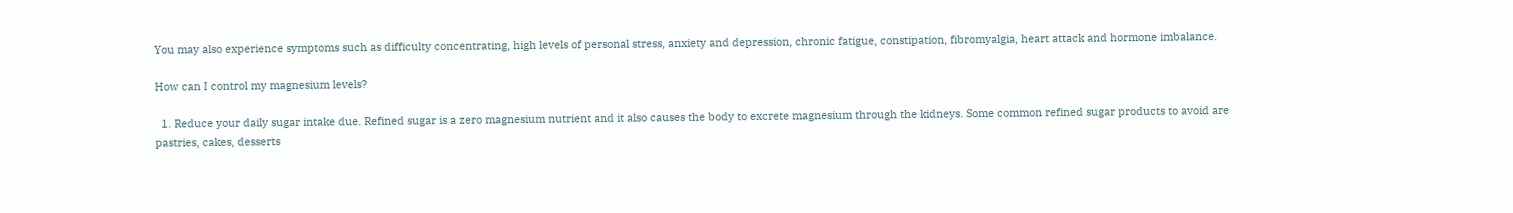You may also experience symptoms such as difficulty concentrating, high levels of personal stress, anxiety and depression, chronic fatigue, constipation, fibromyalgia, heart attack and hormone imbalance.

How can I control my magnesium levels?

  1. Reduce your daily sugar intake due. Refined sugar is a zero magnesium nutrient and it also causes the body to excrete magnesium through the kidneys. Some common refined sugar products to avoid are pastries, cakes, desserts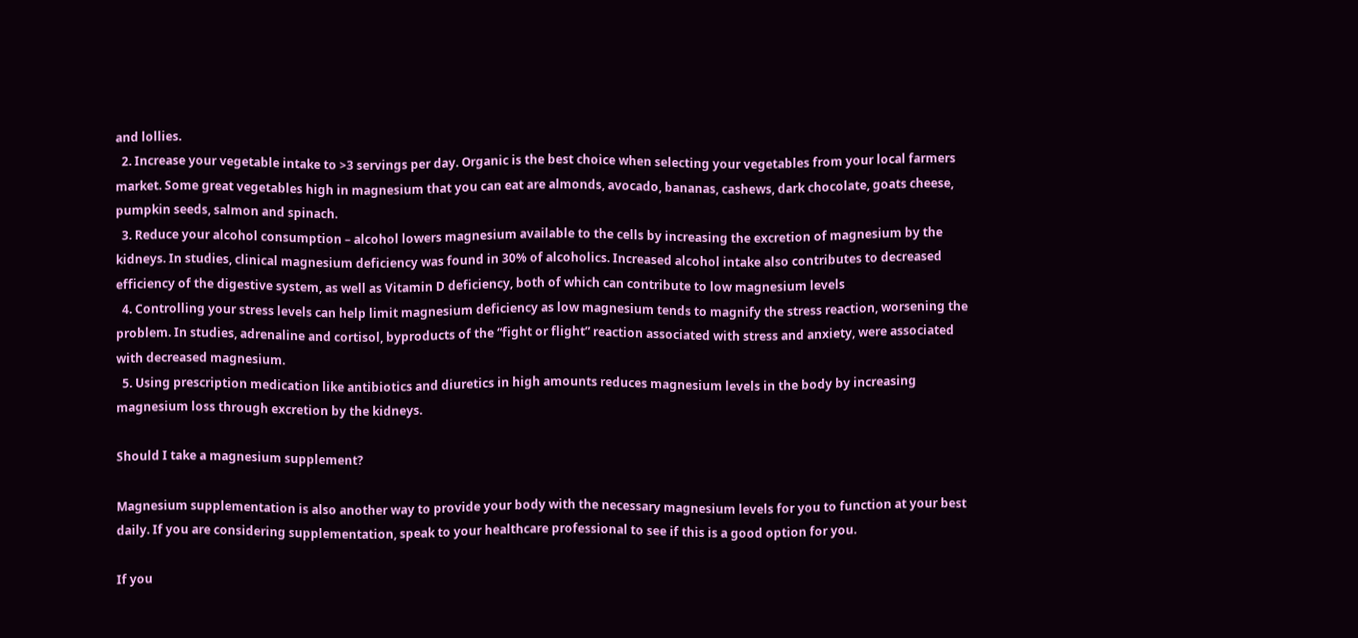and lollies.
  2. Increase your vegetable intake to >3 servings per day. Organic is the best choice when selecting your vegetables from your local farmers market. Some great vegetables high in magnesium that you can eat are almonds, avocado, bananas, cashews, dark chocolate, goats cheese, pumpkin seeds, salmon and spinach.
  3. Reduce your alcohol consumption – alcohol lowers magnesium available to the cells by increasing the excretion of magnesium by the kidneys. In studies, clinical magnesium deficiency was found in 30% of alcoholics. Increased alcohol intake also contributes to decreased efficiency of the digestive system, as well as Vitamin D deficiency, both of which can contribute to low magnesium levels
  4. Controlling your stress levels can help limit magnesium deficiency as low magnesium tends to magnify the stress reaction, worsening the problem. In studies, adrenaline and cortisol, byproducts of the “fight or flight” reaction associated with stress and anxiety, were associated with decreased magnesium.
  5. Using prescription medication like antibiotics and diuretics in high amounts reduces magnesium levels in the body by increasing magnesium loss through excretion by the kidneys.

Should I take a magnesium supplement?

Magnesium supplementation is also another way to provide your body with the necessary magnesium levels for you to function at your best daily. If you are considering supplementation, speak to your healthcare professional to see if this is a good option for you.

If you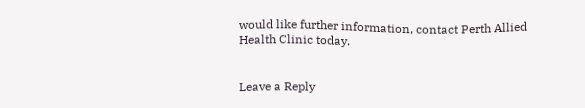would like further information, contact Perth Allied Health Clinic today.


Leave a Reply